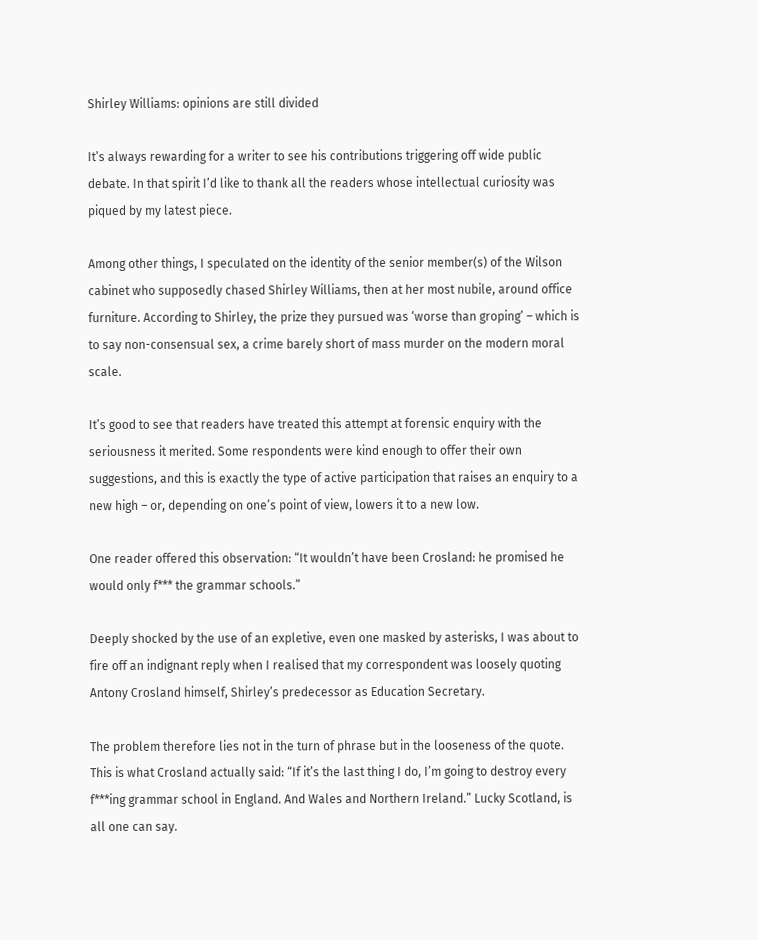Shirley Williams: opinions are still divided

It’s always rewarding for a writer to see his contributions triggering off wide public debate. In that spirit I’d like to thank all the readers whose intellectual curiosity was piqued by my latest piece.

Among other things, I speculated on the identity of the senior member(s) of the Wilson cabinet who supposedly chased Shirley Williams, then at her most nubile, around office furniture. According to Shirley, the prize they pursued was ‘worse than groping’ – which is to say non-consensual sex, a crime barely short of mass murder on the modern moral scale.

It’s good to see that readers have treated this attempt at forensic enquiry with the seriousness it merited. Some respondents were kind enough to offer their own suggestions, and this is exactly the type of active participation that raises an enquiry to a new high – or, depending on one’s point of view, lowers it to a new low.

One reader offered this observation: “It wouldn’t have been Crosland: he promised he would only f*** the grammar schools.”

Deeply shocked by the use of an expletive, even one masked by asterisks, I was about to fire off an indignant reply when I realised that my correspondent was loosely quoting Antony Crosland himself, Shirley’s predecessor as Education Secretary.

The problem therefore lies not in the turn of phrase but in the looseness of the quote. This is what Crosland actually said: “If it’s the last thing I do, I’m going to destroy every f***ing grammar school in England. And Wales and Northern Ireland.” Lucky Scotland, is all one can say.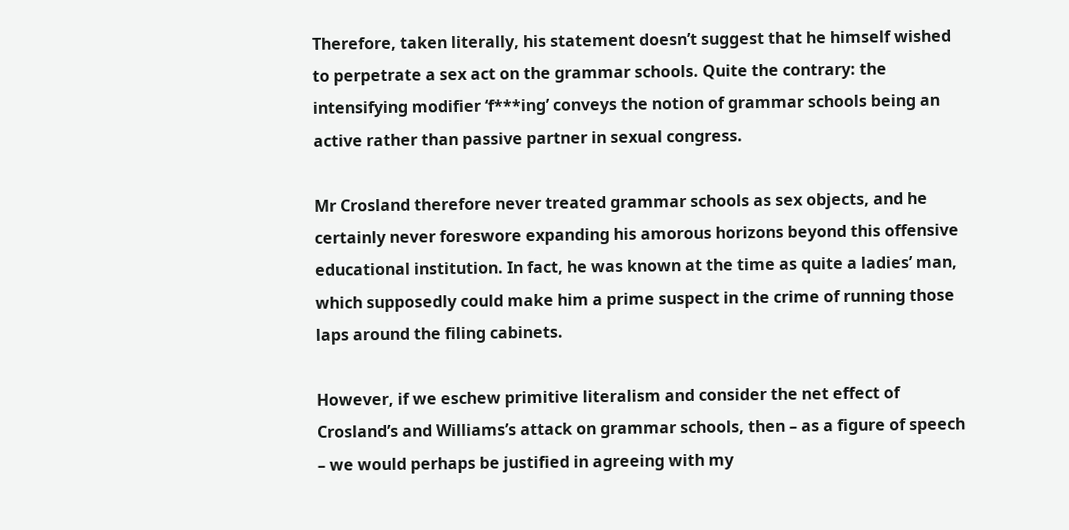Therefore, taken literally, his statement doesn’t suggest that he himself wished to perpetrate a sex act on the grammar schools. Quite the contrary: the intensifying modifier ‘f***ing’ conveys the notion of grammar schools being an active rather than passive partner in sexual congress.

Mr Crosland therefore never treated grammar schools as sex objects, and he certainly never foreswore expanding his amorous horizons beyond this offensive educational institution. In fact, he was known at the time as quite a ladies’ man, which supposedly could make him a prime suspect in the crime of running those laps around the filing cabinets.

However, if we eschew primitive literalism and consider the net effect of Crosland’s and Williams’s attack on grammar schools, then – as a figure of speech – we would perhaps be justified in agreeing with my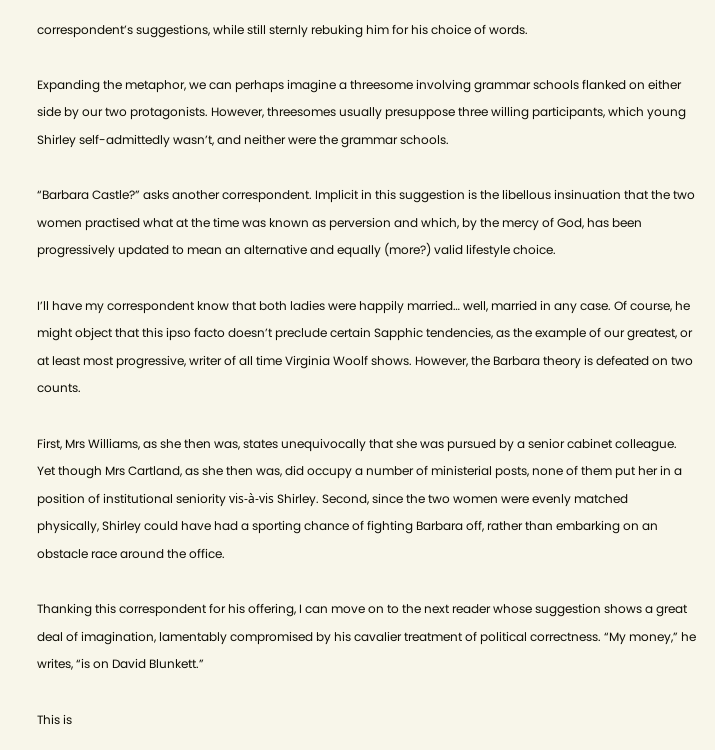correspondent’s suggestions, while still sternly rebuking him for his choice of words.

Expanding the metaphor, we can perhaps imagine a threesome involving grammar schools flanked on either side by our two protagonists. However, threesomes usually presuppose three willing participants, which young Shirley self-admittedly wasn’t, and neither were the grammar schools.

“Barbara Castle?” asks another correspondent. Implicit in this suggestion is the libellous insinuation that the two women practised what at the time was known as perversion and which, by the mercy of God, has been progressively updated to mean an alternative and equally (more?) valid lifestyle choice.

I’ll have my correspondent know that both ladies were happily married… well, married in any case. Of course, he might object that this ipso facto doesn’t preclude certain Sapphic tendencies, as the example of our greatest, or at least most progressive, writer of all time Virginia Woolf shows. However, the Barbara theory is defeated on two counts.

First, Mrs Williams, as she then was, states unequivocally that she was pursued by a senior cabinet colleague. Yet though Mrs Cartland, as she then was, did occupy a number of ministerial posts, none of them put her in a position of institutional seniority vis-à-vis Shirley. Second, since the two women were evenly matched physically, Shirley could have had a sporting chance of fighting Barbara off, rather than embarking on an obstacle race around the office.

Thanking this correspondent for his offering, I can move on to the next reader whose suggestion shows a great deal of imagination, lamentably compromised by his cavalier treatment of political correctness. “My money,” he writes, “is on David Blunkett.”

This is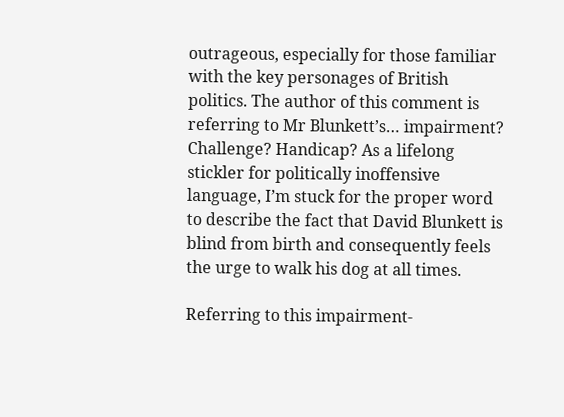outrageous, especially for those familiar with the key personages of British politics. The author of this comment is referring to Mr Blunkett’s… impairment? Challenge? Handicap? As a lifelong stickler for politically inoffensive language, I’m stuck for the proper word to describe the fact that David Blunkett is blind from birth and consequently feels the urge to walk his dog at all times.

Referring to this impairment-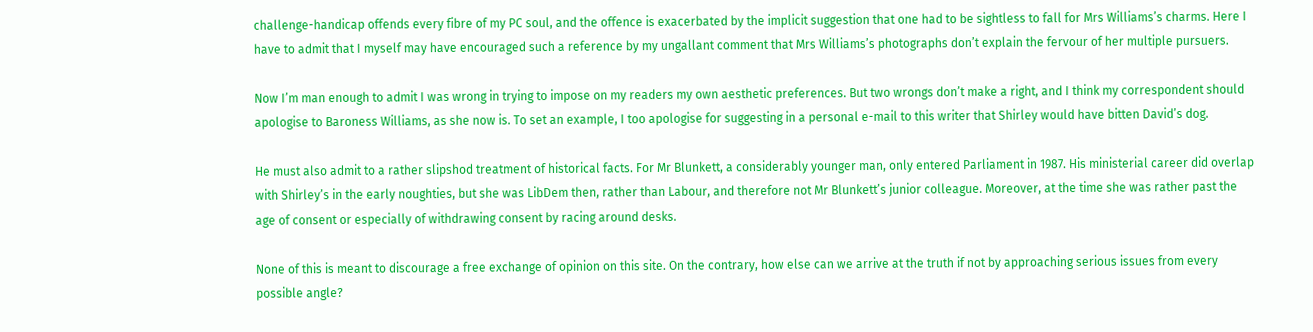challenge-handicap offends every fibre of my PC soul, and the offence is exacerbated by the implicit suggestion that one had to be sightless to fall for Mrs Williams’s charms. Here I have to admit that I myself may have encouraged such a reference by my ungallant comment that Mrs Williams’s photographs don’t explain the fervour of her multiple pursuers.

Now I’m man enough to admit I was wrong in trying to impose on my readers my own aesthetic preferences. But two wrongs don’t make a right, and I think my correspondent should apologise to Baroness Williams, as she now is. To set an example, I too apologise for suggesting in a personal e-mail to this writer that Shirley would have bitten David’s dog.

He must also admit to a rather slipshod treatment of historical facts. For Mr Blunkett, a considerably younger man, only entered Parliament in 1987. His ministerial career did overlap with Shirley’s in the early noughties, but she was LibDem then, rather than Labour, and therefore not Mr Blunkett’s junior colleague. Moreover, at the time she was rather past the age of consent or especially of withdrawing consent by racing around desks.

None of this is meant to discourage a free exchange of opinion on this site. On the contrary, how else can we arrive at the truth if not by approaching serious issues from every possible angle?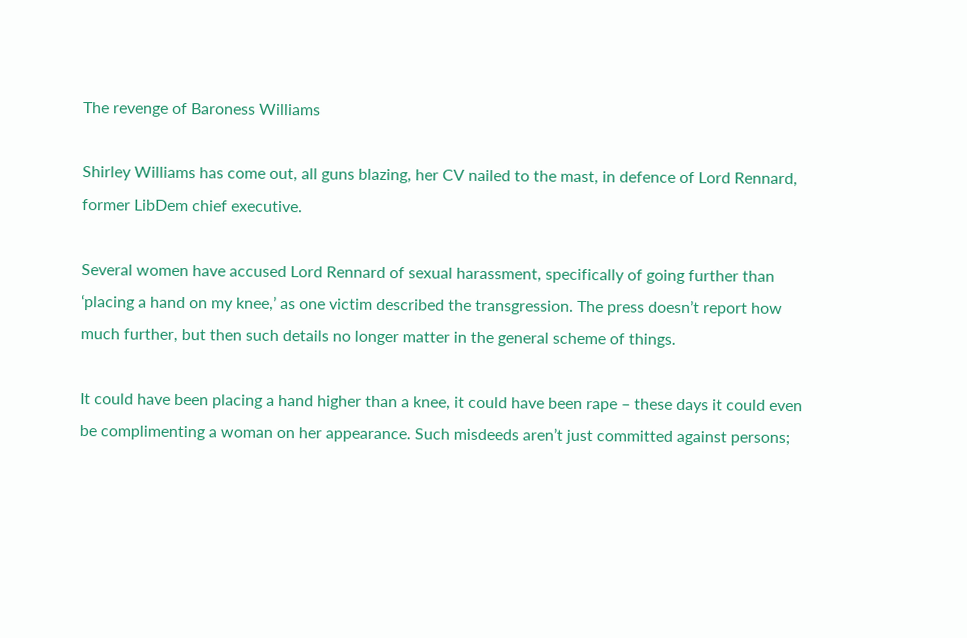The revenge of Baroness Williams

Shirley Williams has come out, all guns blazing, her CV nailed to the mast, in defence of Lord Rennard, former LibDem chief executive.

Several women have accused Lord Rennard of sexual harassment, specifically of going further than ‘placing a hand on my knee,’ as one victim described the transgression. The press doesn’t report how much further, but then such details no longer matter in the general scheme of things.

It could have been placing a hand higher than a knee, it could have been rape – these days it could even be complimenting a woman on her appearance. Such misdeeds aren’t just committed against persons;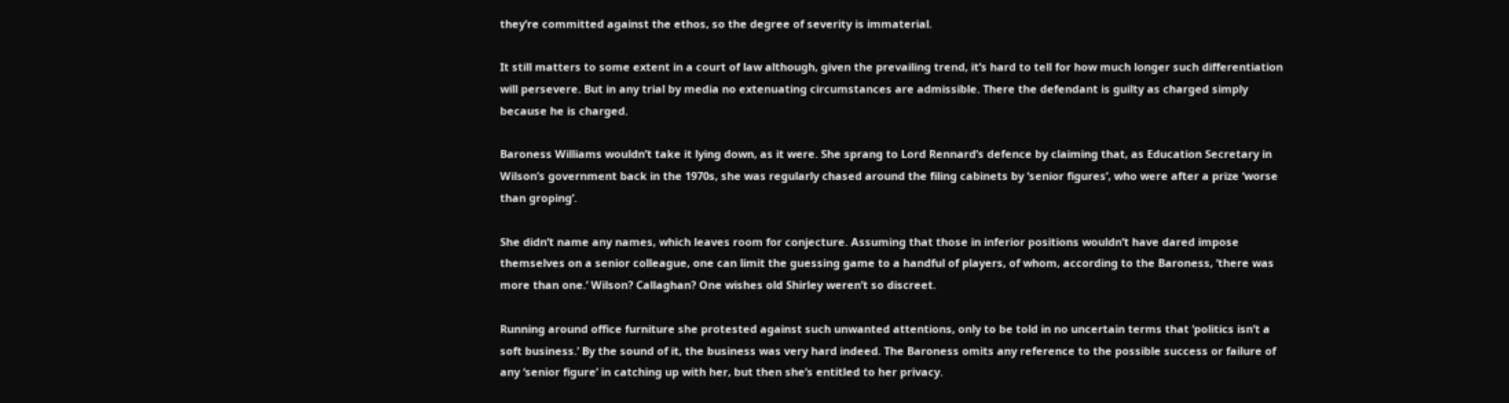they’re committed against the ethos, so the degree of severity is immaterial.

It still matters to some extent in a court of law although, given the prevailing trend, it’s hard to tell for how much longer such differentiation will persevere. But in any trial by media no extenuating circumstances are admissible. There the defendant is guilty as charged simply because he is charged.

Baroness Williams wouldn’t take it lying down, as it were. She sprang to Lord Rennard’s defence by claiming that, as Education Secretary in Wilson’s government back in the 1970s, she was regularly chased around the filing cabinets by ‘senior figures’, who were after a prize ‘worse than groping’.

She didn’t name any names, which leaves room for conjecture. Assuming that those in inferior positions wouldn’t have dared impose themselves on a senior colleague, one can limit the guessing game to a handful of players, of whom, according to the Baroness, ‘there was more than one.’ Wilson? Callaghan? One wishes old Shirley weren’t so discreet.

Running around office furniture she protested against such unwanted attentions, only to be told in no uncertain terms that ‘politics isn’t a soft business.’ By the sound of it, the business was very hard indeed. The Baroness omits any reference to the possible success or failure of any ‘senior figure’ in catching up with her, but then she’s entitled to her privacy.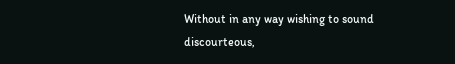Without in any way wishing to sound discourteous,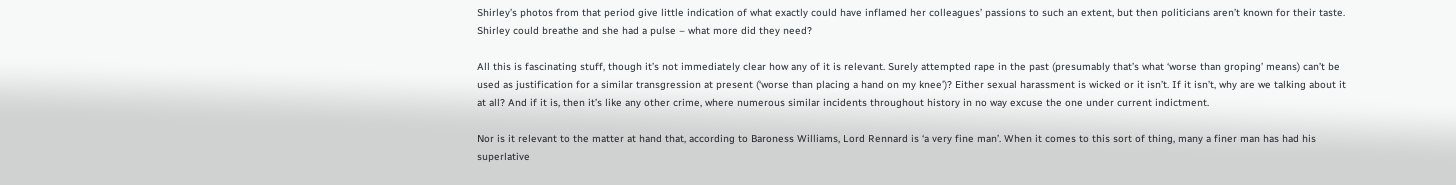Shirley’s photos from that period give little indication of what exactly could have inflamed her colleagues’ passions to such an extent, but then politicians aren’t known for their taste. Shirley could breathe and she had a pulse – what more did they need?

All this is fascinating stuff, though it’s not immediately clear how any of it is relevant. Surely attempted rape in the past (presumably that’s what ‘worse than groping’ means) can’t be used as justification for a similar transgression at present (‘worse than placing a hand on my knee’)? Either sexual harassment is wicked or it isn’t. If it isn’t, why are we talking about it at all? And if it is, then it’s like any other crime, where numerous similar incidents throughout history in no way excuse the one under current indictment.

Nor is it relevant to the matter at hand that, according to Baroness Williams, Lord Rennard is ‘a very fine man’. When it comes to this sort of thing, many a finer man has had his superlative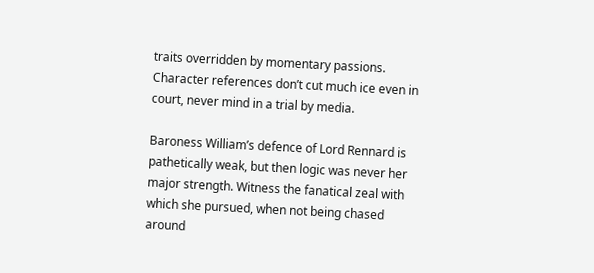traits overridden by momentary passions. Character references don’t cut much ice even in court, never mind in a trial by media.

Baroness William’s defence of Lord Rennard is pathetically weak, but then logic was never her major strength. Witness the fanatical zeal with which she pursued, when not being chased around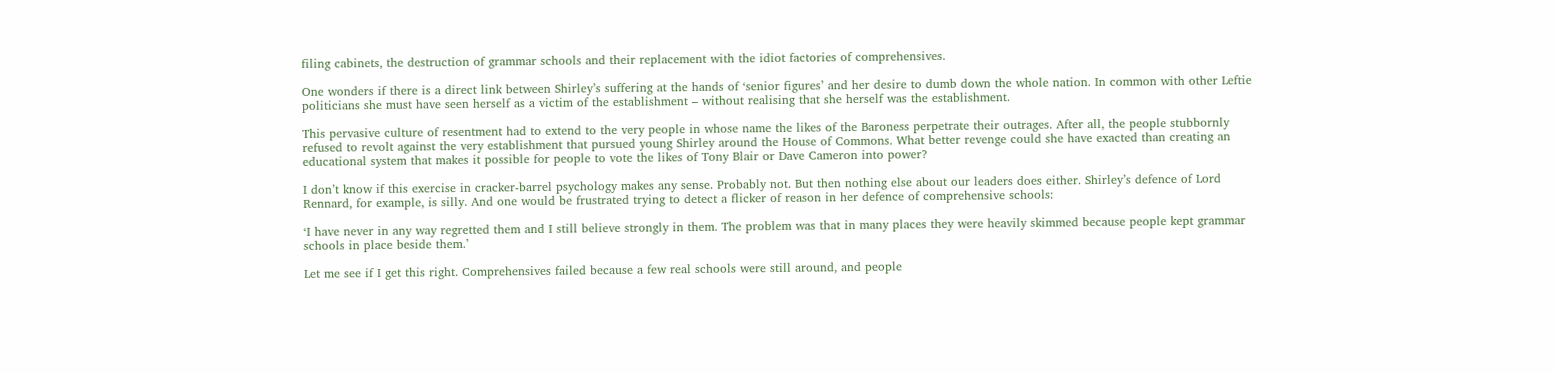filing cabinets, the destruction of grammar schools and their replacement with the idiot factories of comprehensives.

One wonders if there is a direct link between Shirley’s suffering at the hands of ‘senior figures’ and her desire to dumb down the whole nation. In common with other Leftie politicians she must have seen herself as a victim of the establishment – without realising that she herself was the establishment.

This pervasive culture of resentment had to extend to the very people in whose name the likes of the Baroness perpetrate their outrages. After all, the people stubbornly refused to revolt against the very establishment that pursued young Shirley around the House of Commons. What better revenge could she have exacted than creating an educational system that makes it possible for people to vote the likes of Tony Blair or Dave Cameron into power?

I don’t know if this exercise in cracker-barrel psychology makes any sense. Probably not. But then nothing else about our leaders does either. Shirley’s defence of Lord Rennard, for example, is silly. And one would be frustrated trying to detect a flicker of reason in her defence of comprehensive schools:

‘I have never in any way regretted them and I still believe strongly in them. The problem was that in many places they were heavily skimmed because people kept grammar schools in place beside them.’

Let me see if I get this right. Comprehensives failed because a few real schools were still around, and people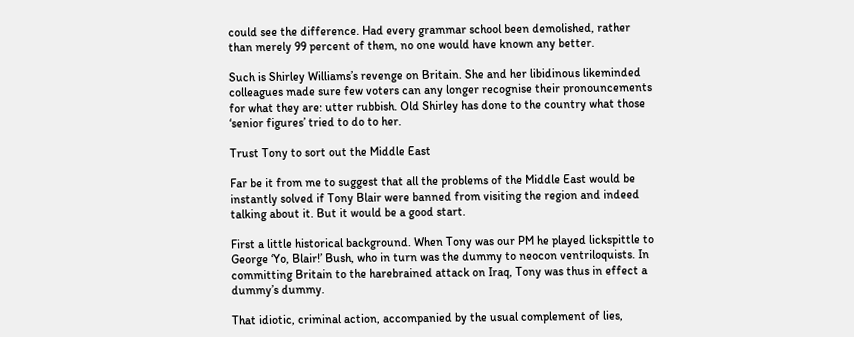could see the difference. Had every grammar school been demolished, rather than merely 99 percent of them, no one would have known any better.

Such is Shirley Williams’s revenge on Britain. She and her libidinous likeminded colleagues made sure few voters can any longer recognise their pronouncements for what they are: utter rubbish. Old Shirley has done to the country what those ‘senior figures’ tried to do to her.

Trust Tony to sort out the Middle East

Far be it from me to suggest that all the problems of the Middle East would be instantly solved if Tony Blair were banned from visiting the region and indeed talking about it. But it would be a good start.

First a little historical background. When Tony was our PM he played lickspittle to George ‘Yo, Blair!’ Bush, who in turn was the dummy to neocon ventriloquists. In committing Britain to the harebrained attack on Iraq, Tony was thus in effect a dummy’s dummy.

That idiotic, criminal action, accompanied by the usual complement of lies,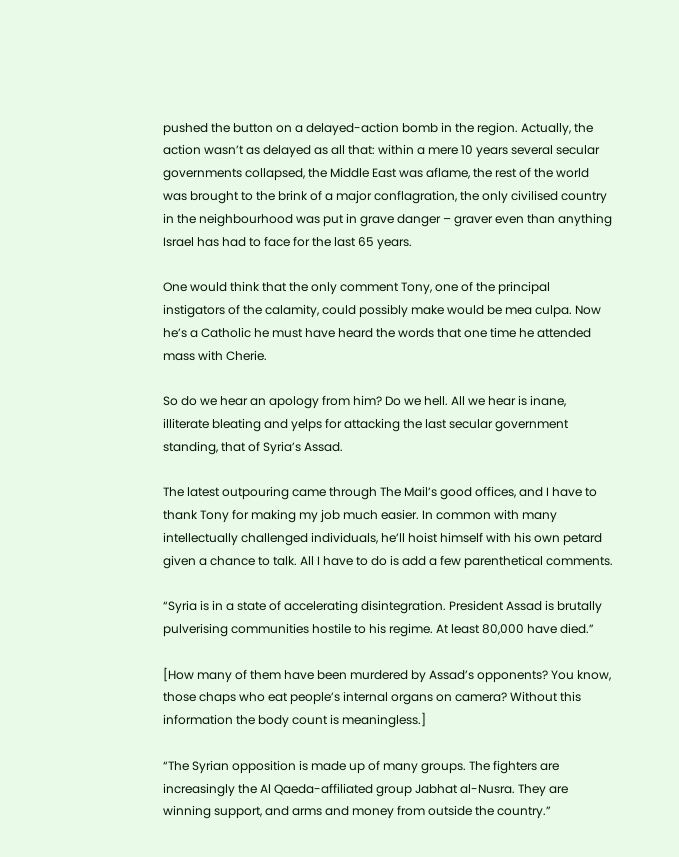pushed the button on a delayed-action bomb in the region. Actually, the action wasn’t as delayed as all that: within a mere 10 years several secular governments collapsed, the Middle East was aflame, the rest of the world was brought to the brink of a major conflagration, the only civilised country in the neighbourhood was put in grave danger – graver even than anything Israel has had to face for the last 65 years.

One would think that the only comment Tony, one of the principal instigators of the calamity, could possibly make would be mea culpa. Now he’s a Catholic he must have heard the words that one time he attended mass with Cherie.

So do we hear an apology from him? Do we hell. All we hear is inane, illiterate bleating and yelps for attacking the last secular government standing, that of Syria’s Assad.

The latest outpouring came through The Mail’s good offices, and I have to thank Tony for making my job much easier. In common with many intellectually challenged individuals, he’ll hoist himself with his own petard given a chance to talk. All I have to do is add a few parenthetical comments.

“Syria is in a state of accelerating disintegration. President Assad is brutally pulverising communities hostile to his regime. At least 80,000 have died.”

[How many of them have been murdered by Assad’s opponents? You know, those chaps who eat people’s internal organs on camera? Without this information the body count is meaningless.]

“The Syrian opposition is made up of many groups. The fighters are increasingly the Al Qaeda-affiliated group Jabhat al-Nusra. They are winning support, and arms and money from outside the country.”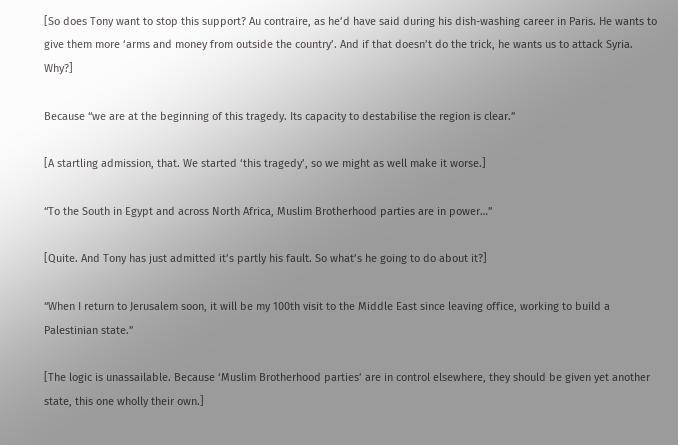[So does Tony want to stop this support? Au contraire, as he’d have said during his dish-washing career in Paris. He wants to give them more ‘arms and money from outside the country’. And if that doesn’t do the trick, he wants us to attack Syria. Why?]

Because “we are at the beginning of this tragedy. Its capacity to destabilise the region is clear.”

[A startling admission, that. We started ‘this tragedy’, so we might as well make it worse.]

“To the South in Egypt and across North Africa, Muslim Brotherhood parties are in power…”

[Quite. And Tony has just admitted it’s partly his fault. So what’s he going to do about it?]

“When I return to Jerusalem soon, it will be my 100th visit to the Middle East since leaving office, working to build a Palestinian state.”

[The logic is unassailable. Because ‘Muslim Brotherhood parties’ are in control elsewhere, they should be given yet another state, this one wholly their own.]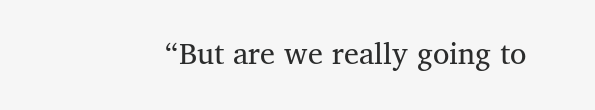“But are we really going to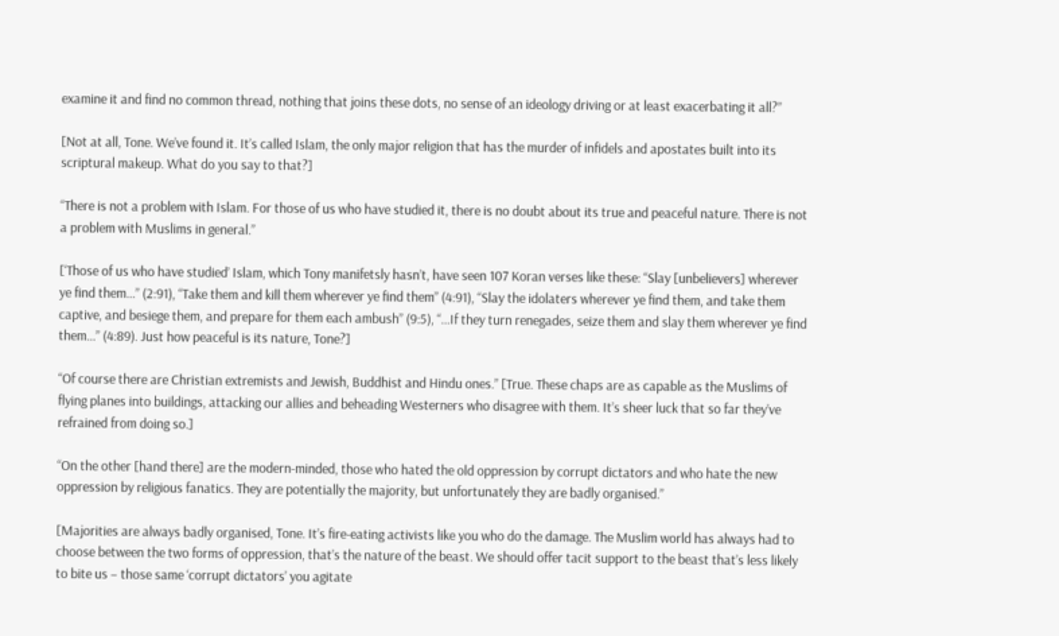examine it and find no common thread, nothing that joins these dots, no sense of an ideology driving or at least exacerbating it all?”

[Not at all, Tone. We’ve found it. It’s called Islam, the only major religion that has the murder of infidels and apostates built into its scriptural makeup. What do you say to that?]

“There is not a problem with Islam. For those of us who have studied it, there is no doubt about its true and peaceful nature. There is not a problem with Muslims in general.”

[‘Those of us who have studied’ Islam, which Tony manifetsly hasn’t, have seen 107 Koran verses like these: “Slay [unbelievers] wherever ye find them…” (2:91), “Take them and kill them wherever ye find them” (4:91), “Slay the idolaters wherever ye find them, and take them captive, and besiege them, and prepare for them each ambush” (9:5), “…If they turn renegades, seize them and slay them wherever ye find them…” (4:89). Just how peaceful is its nature, Tone?]

“Of course there are Christian extremists and Jewish, Buddhist and Hindu ones.” [True. These chaps are as capable as the Muslims of flying planes into buildings, attacking our allies and beheading Westerners who disagree with them. It’s sheer luck that so far they’ve refrained from doing so.]

“On the other [hand there] are the modern-minded, those who hated the old oppression by corrupt dictators and who hate the new oppression by religious fanatics. They are potentially the majority, but unfortunately they are badly organised.”

[Majorities are always badly organised, Tone. It’s fire-eating activists like you who do the damage. The Muslim world has always had to choose between the two forms of oppression, that’s the nature of the beast. We should offer tacit support to the beast that’s less likely to bite us – those same ‘corrupt dictators’ you agitate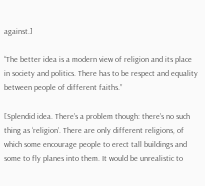against.]

“The better idea is a modern view of religion and its place in society and politics. There has to be respect and equality between people of different faiths.”

[Splendid idea. There’s a problem though: there’s no such thing as ‘religion’. There are only different religions, of which some encourage people to erect tall buildings and some to fly planes into them. It would be unrealistic to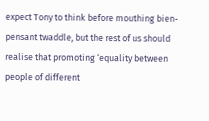expect Tony to think before mouthing bien-pensant twaddle, but the rest of us should realise that promoting ‘equality between people of different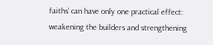faiths’ can have only one practical effect: weakening the builders and strengthening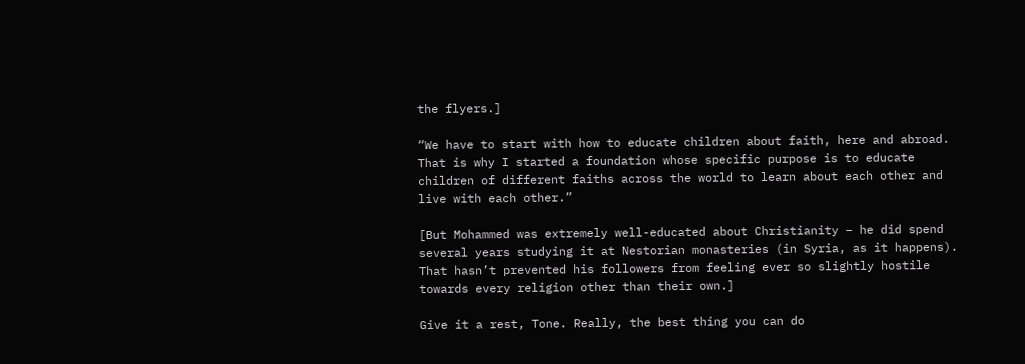the flyers.]

“We have to start with how to educate children about faith, here and abroad. That is why I started a foundation whose specific purpose is to educate children of different faiths across the world to learn about each other and live with each other.”

[But Mohammed was extremely well-educated about Christianity – he did spend several years studying it at Nestorian monasteries (in Syria, as it happens). That hasn’t prevented his followers from feeling ever so slightly hostile towards every religion other than their own.]

Give it a rest, Tone. Really, the best thing you can do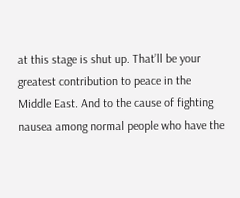at this stage is shut up. That’ll be your greatest contribution to peace in the Middle East. And to the cause of fighting nausea among normal people who have the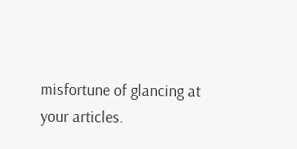misfortune of glancing at your articles.